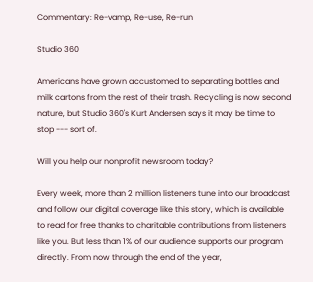Commentary: Re-vamp, Re-use, Re-run

Studio 360

Americans have grown accustomed to separating bottles and milk cartons from the rest of their trash. Recycling is now second nature, but Studio 360's Kurt Andersen says it may be time to stop --- sort of.

Will you help our nonprofit newsroom today?

Every week, more than 2 million listeners tune into our broadcast and follow our digital coverage like this story, which is available to read for free thanks to charitable contributions from listeners like you. But less than 1% of our audience supports our program directly. From now through the end of the year,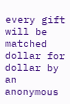every gift will be matched dollar for dollar by an anonymous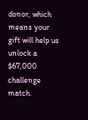donor, which means your gift will help us unlock a $67,000 challenge match.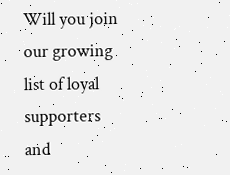Will you join our growing list of loyal supporters and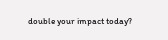double your impact today?